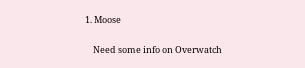1. Moose

    Need some info on Overwatch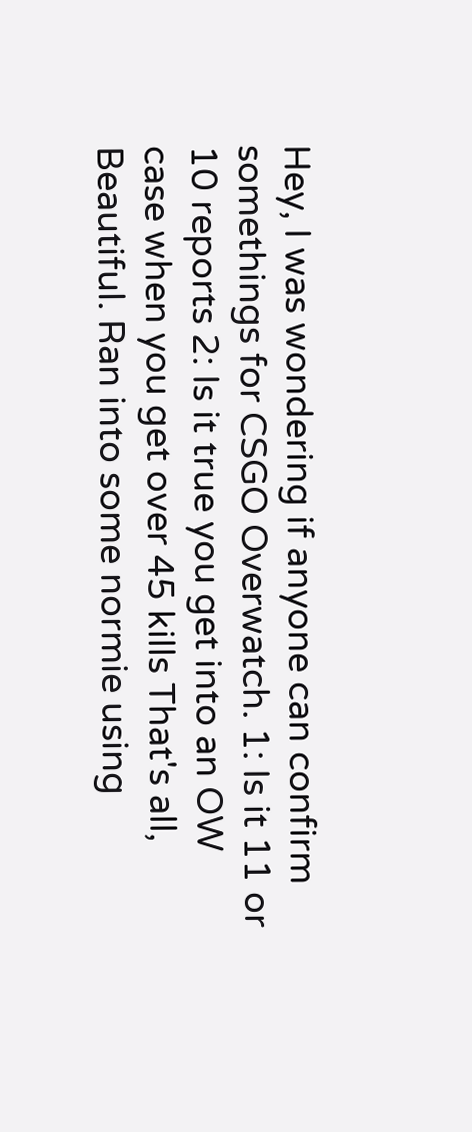Hey, I was wondering if anyone can confirm somethings for CSGO Overwatch. 1: Is it 11 or 10 reports 2: Is it true you get into an OW case when you get over 45 kills That's all, Beautiful. Ran into some normie using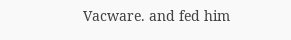Vacware. and fed him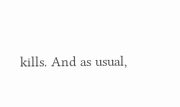kills. And as usual,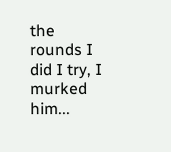the rounds I did I try, I murked him...